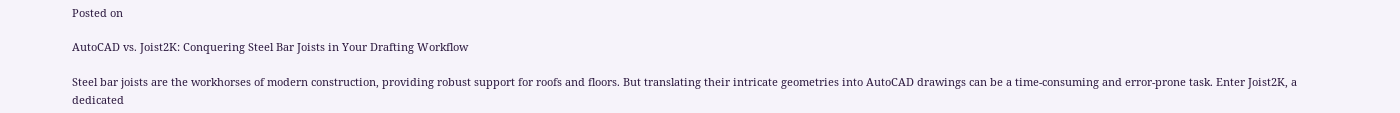Posted on

AutoCAD vs. Joist2K: Conquering Steel Bar Joists in Your Drafting Workflow

Steel bar joists are the workhorses of modern construction, providing robust support for roofs and floors. But translating their intricate geometries into AutoCAD drawings can be a time-consuming and error-prone task. Enter Joist2K, a dedicated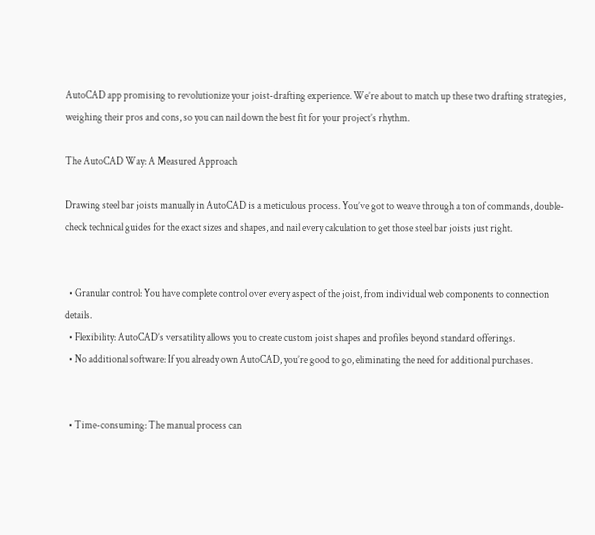AutoCAD app promising to revolutionize your joist-drafting experience. We’re about to match up these two drafting strategies, weighing their pros and cons, so you can nail down the best fit for your project’s rhythm.

The AutoCAD Way: A Measured Approach

Drawing steel bar joists manually in AutoCAD is a meticulous process. You’ve got to weave through a ton of commands, double-check technical guides for the exact sizes and shapes, and nail every calculation to get those steel bar joists just right.


  • Granular control: You have complete control over every aspect of the joist, from individual web components to connection details.
  • Flexibility: AutoCAD’s versatility allows you to create custom joist shapes and profiles beyond standard offerings.
  • No additional software: If you already own AutoCAD, you’re good to go, eliminating the need for additional purchases.


  • Time-consuming: The manual process can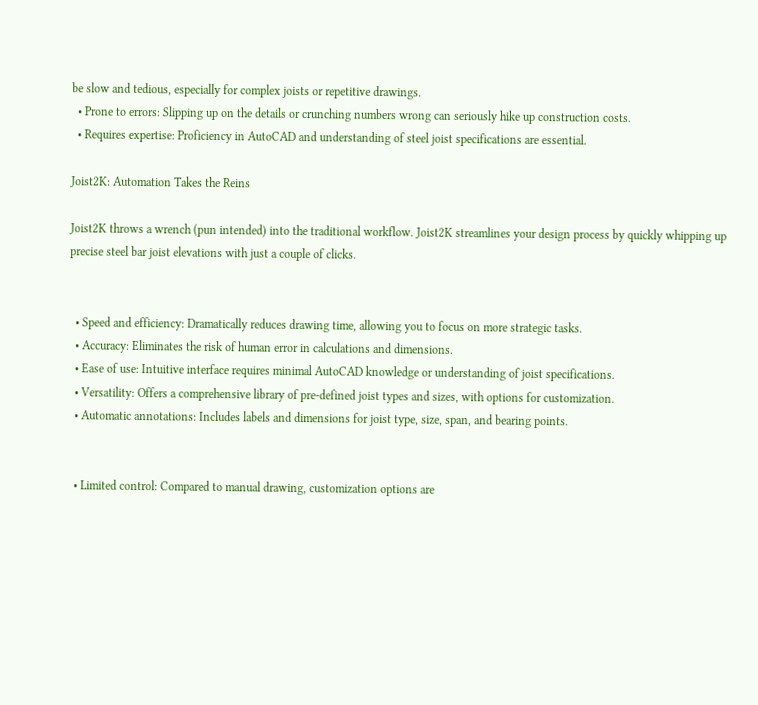be slow and tedious, especially for complex joists or repetitive drawings.
  • Prone to errors: Slipping up on the details or crunching numbers wrong can seriously hike up construction costs.
  • Requires expertise: Proficiency in AutoCAD and understanding of steel joist specifications are essential.

Joist2K: Automation Takes the Reins

Joist2K throws a wrench (pun intended) into the traditional workflow. Joist2K streamlines your design process by quickly whipping up precise steel bar joist elevations with just a couple of clicks.


  • Speed and efficiency: Dramatically reduces drawing time, allowing you to focus on more strategic tasks.
  • Accuracy: Eliminates the risk of human error in calculations and dimensions.
  • Ease of use: Intuitive interface requires minimal AutoCAD knowledge or understanding of joist specifications.
  • Versatility: Offers a comprehensive library of pre-defined joist types and sizes, with options for customization.
  • Automatic annotations: Includes labels and dimensions for joist type, size, span, and bearing points.


  • Limited control: Compared to manual drawing, customization options are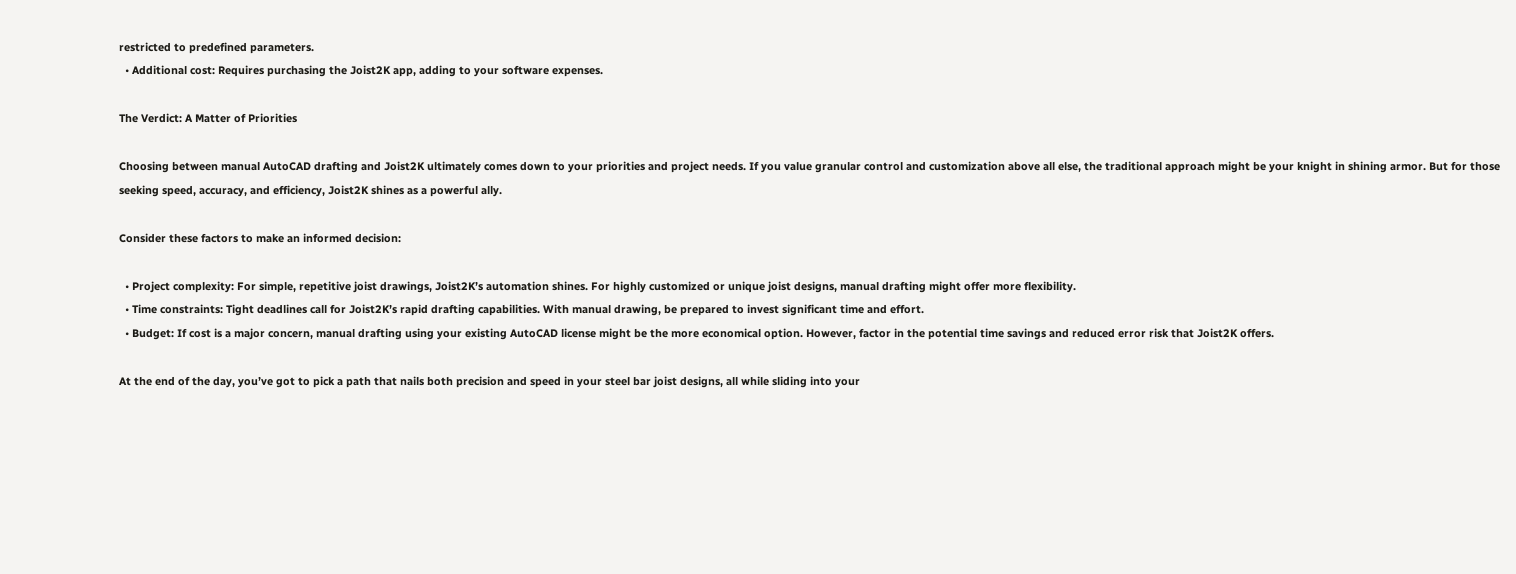restricted to predefined parameters.
  • Additional cost: Requires purchasing the Joist2K app, adding to your software expenses.

The Verdict: A Matter of Priorities

Choosing between manual AutoCAD drafting and Joist2K ultimately comes down to your priorities and project needs. If you value granular control and customization above all else, the traditional approach might be your knight in shining armor. But for those seeking speed, accuracy, and efficiency, Joist2K shines as a powerful ally.

Consider these factors to make an informed decision:

  • Project complexity: For simple, repetitive joist drawings, Joist2K’s automation shines. For highly customized or unique joist designs, manual drafting might offer more flexibility.
  • Time constraints: Tight deadlines call for Joist2K’s rapid drafting capabilities. With manual drawing, be prepared to invest significant time and effort.
  • Budget: If cost is a major concern, manual drafting using your existing AutoCAD license might be the more economical option. However, factor in the potential time savings and reduced error risk that Joist2K offers.

At the end of the day, you’ve got to pick a path that nails both precision and speed in your steel bar joist designs, all while sliding into your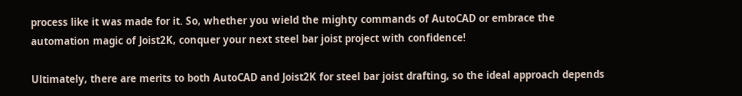process like it was made for it. So, whether you wield the mighty commands of AutoCAD or embrace the automation magic of Joist2K, conquer your next steel bar joist project with confidence!

Ultimately, there are merits to both AutoCAD and Joist2K for steel bar joist drafting, so the ideal approach depends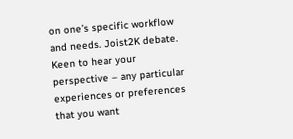on one’s specific workflow and needs. Joist2K debate. Keen to hear your perspective – any particular experiences or preferences that you want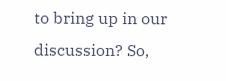to bring up in our discussion? So,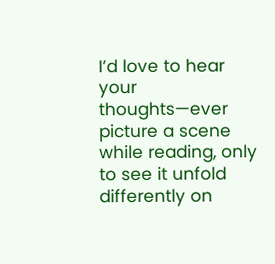I’d love to hear your thoughts—ever picture a scene while reading, only to see it unfold differently on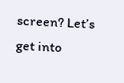screen? Let’s get into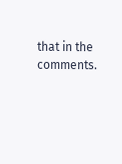that in the comments.